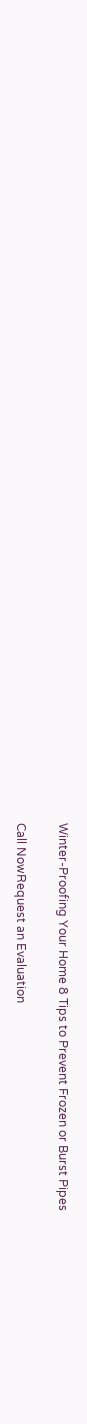Winter-Proofing Your Home 8 Tips to Prevent Frozen or Burst Pipes

Call NowRequest an Evaluation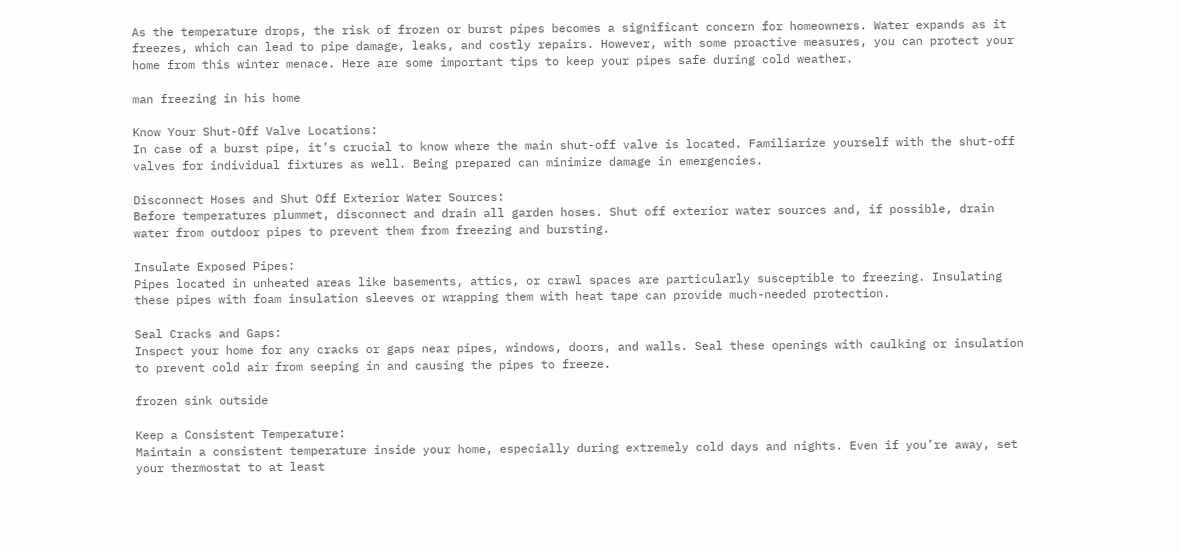As the temperature drops, the risk of frozen or burst pipes becomes a significant concern for homeowners. Water expands as it freezes, which can lead to pipe damage, leaks, and costly repairs. However, with some proactive measures, you can protect your home from this winter menace. Here are some important tips to keep your pipes safe during cold weather.

man freezing in his home

Know Your Shut-Off Valve Locations:
In case of a burst pipe, it’s crucial to know where the main shut-off valve is located. Familiarize yourself with the shut-off valves for individual fixtures as well. Being prepared can minimize damage in emergencies.

Disconnect Hoses and Shut Off Exterior Water Sources:
Before temperatures plummet, disconnect and drain all garden hoses. Shut off exterior water sources and, if possible, drain water from outdoor pipes to prevent them from freezing and bursting.

Insulate Exposed Pipes:
Pipes located in unheated areas like basements, attics, or crawl spaces are particularly susceptible to freezing. Insulating these pipes with foam insulation sleeves or wrapping them with heat tape can provide much-needed protection.

Seal Cracks and Gaps:
Inspect your home for any cracks or gaps near pipes, windows, doors, and walls. Seal these openings with caulking or insulation to prevent cold air from seeping in and causing the pipes to freeze.

frozen sink outside

Keep a Consistent Temperature:
Maintain a consistent temperature inside your home, especially during extremely cold days and nights. Even if you’re away, set your thermostat to at least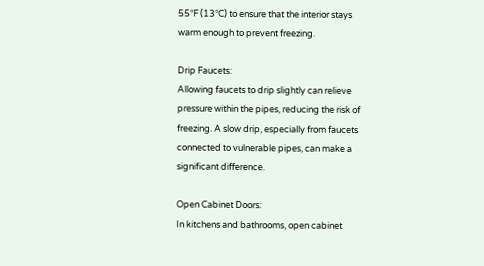55°F (13°C) to ensure that the interior stays warm enough to prevent freezing.

Drip Faucets:
Allowing faucets to drip slightly can relieve pressure within the pipes, reducing the risk of freezing. A slow drip, especially from faucets connected to vulnerable pipes, can make a significant difference.

Open Cabinet Doors:
In kitchens and bathrooms, open cabinet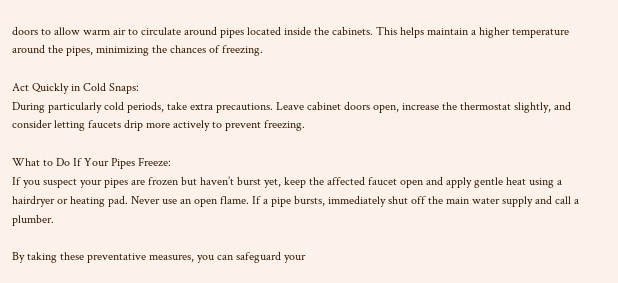doors to allow warm air to circulate around pipes located inside the cabinets. This helps maintain a higher temperature around the pipes, minimizing the chances of freezing.

Act Quickly in Cold Snaps:
During particularly cold periods, take extra precautions. Leave cabinet doors open, increase the thermostat slightly, and consider letting faucets drip more actively to prevent freezing.

What to Do If Your Pipes Freeze:
If you suspect your pipes are frozen but haven’t burst yet, keep the affected faucet open and apply gentle heat using a hairdryer or heating pad. Never use an open flame. If a pipe bursts, immediately shut off the main water supply and call a plumber.

By taking these preventative measures, you can safeguard your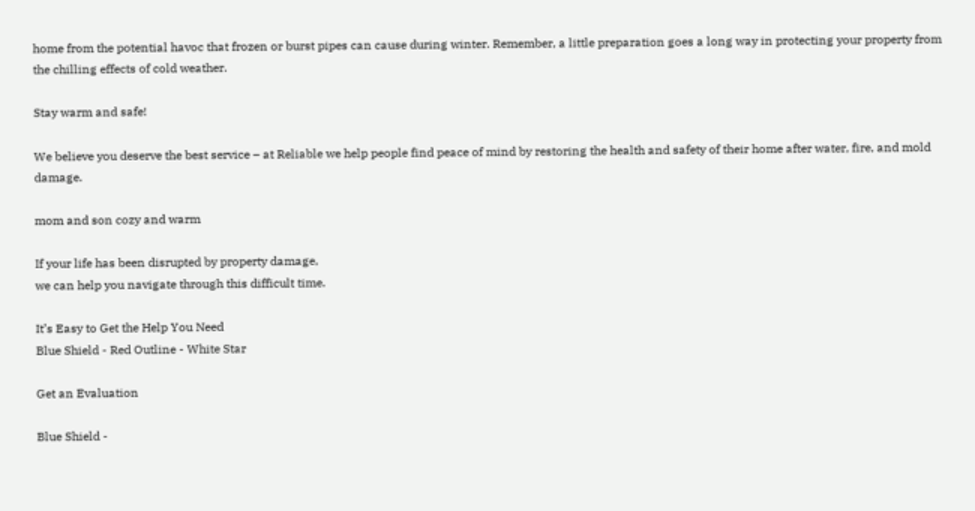home from the potential havoc that frozen or burst pipes can cause during winter. Remember, a little preparation goes a long way in protecting your property from the chilling effects of cold weather.

Stay warm and safe!

We believe you deserve the best service – at Reliable we help people find peace of mind by restoring the health and safety of their home after water, fire, and mold damage.

mom and son cozy and warm

If your life has been disrupted by property damage,
we can help you navigate through this difficult time.

It’s Easy to Get the Help You Need
Blue Shield - Red Outline - White Star

Get an Evaluation

Blue Shield -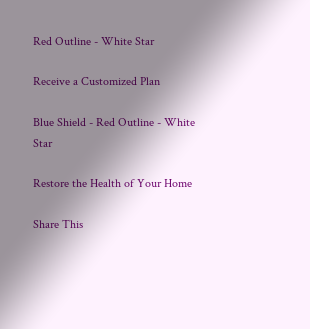Red Outline - White Star

Receive a Customized Plan

Blue Shield - Red Outline - White Star

Restore the Health of Your Home

Share This